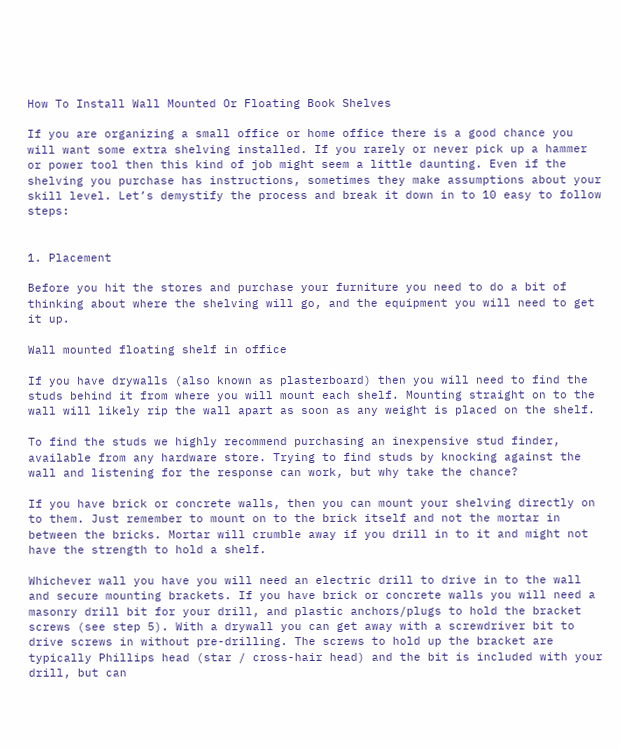How To Install Wall Mounted Or Floating Book Shelves

If you are organizing a small office or home office there is a good chance you will want some extra shelving installed. If you rarely or never pick up a hammer or power tool then this kind of job might seem a little daunting. Even if the shelving you purchase has instructions, sometimes they make assumptions about your skill level. Let’s demystify the process and break it down in to 10 easy to follow steps:


1. Placement

Before you hit the stores and purchase your furniture you need to do a bit of thinking about where the shelving will go, and the equipment you will need to get it up.

Wall mounted floating shelf in office

If you have drywalls (also known as plasterboard) then you will need to find the studs behind it from where you will mount each shelf. Mounting straight on to the wall will likely rip the wall apart as soon as any weight is placed on the shelf.

To find the studs we highly recommend purchasing an inexpensive stud finder, available from any hardware store. Trying to find studs by knocking against the wall and listening for the response can work, but why take the chance?

If you have brick or concrete walls, then you can mount your shelving directly on to them. Just remember to mount on to the brick itself and not the mortar in between the bricks. Mortar will crumble away if you drill in to it and might not have the strength to hold a shelf.

Whichever wall you have you will need an electric drill to drive in to the wall and secure mounting brackets. If you have brick or concrete walls you will need a masonry drill bit for your drill, and plastic anchors/plugs to hold the bracket screws (see step 5). With a drywall you can get away with a screwdriver bit to drive screws in without pre-drilling. The screws to hold up the bracket are typically Phillips head (star / cross-hair head) and the bit is included with your drill, but can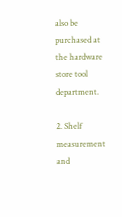also be purchased at the hardware store tool department.

2. Shelf measurement and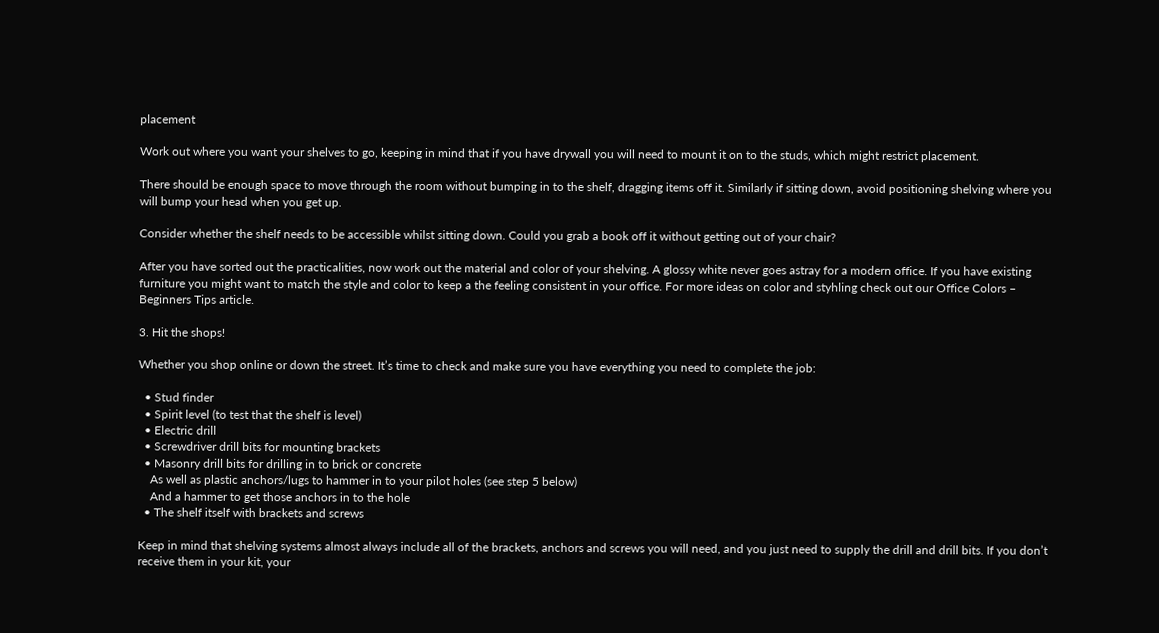placement

Work out where you want your shelves to go, keeping in mind that if you have drywall you will need to mount it on to the studs, which might restrict placement.

There should be enough space to move through the room without bumping in to the shelf, dragging items off it. Similarly if sitting down, avoid positioning shelving where you will bump your head when you get up.

Consider whether the shelf needs to be accessible whilst sitting down. Could you grab a book off it without getting out of your chair?

After you have sorted out the practicalities, now work out the material and color of your shelving. A glossy white never goes astray for a modern office. If you have existing furniture you might want to match the style and color to keep a the feeling consistent in your office. For more ideas on color and styhling check out our Office Colors – Beginners Tips article.

3. Hit the shops!

Whether you shop online or down the street. It’s time to check and make sure you have everything you need to complete the job:

  • Stud finder
  • Spirit level (to test that the shelf is level)
  • Electric drill
  • Screwdriver drill bits for mounting brackets
  • Masonry drill bits for drilling in to brick or concrete
    As well as plastic anchors/lugs to hammer in to your pilot holes (see step 5 below)
    And a hammer to get those anchors in to the hole
  • The shelf itself with brackets and screws

Keep in mind that shelving systems almost always include all of the brackets, anchors and screws you will need, and you just need to supply the drill and drill bits. If you don’t receive them in your kit, your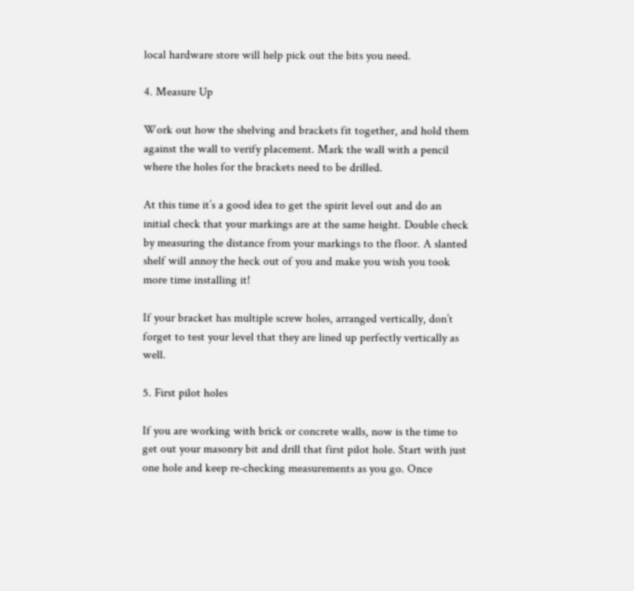local hardware store will help pick out the bits you need.

4. Measure Up

Work out how the shelving and brackets fit together, and hold them against the wall to verify placement. Mark the wall with a pencil where the holes for the brackets need to be drilled.

At this time it’s a good idea to get the spirit level out and do an initial check that your markings are at the same height. Double check by measuring the distance from your markings to the floor. A slanted shelf will annoy the heck out of you and make you wish you took more time installing it!

If your bracket has multiple screw holes, arranged vertically, don’t forget to test your level that they are lined up perfectly vertically as well.

5. First pilot holes

If you are working with brick or concrete walls, now is the time to get out your masonry bit and drill that first pilot hole. Start with just one hole and keep re-checking measurements as you go. Once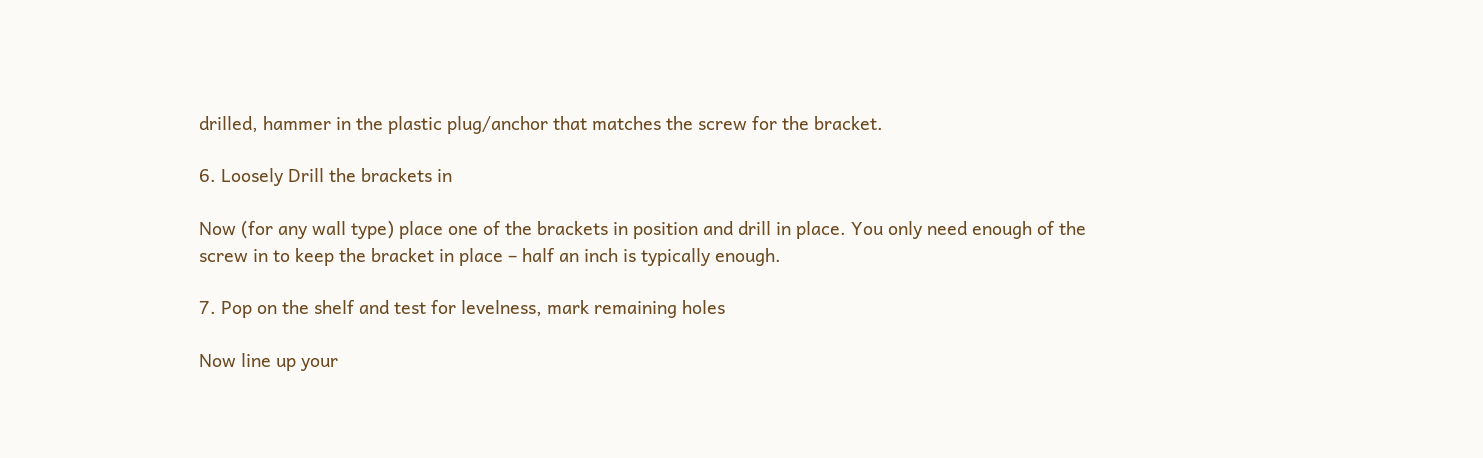drilled, hammer in the plastic plug/anchor that matches the screw for the bracket.

6. Loosely Drill the brackets in

Now (for any wall type) place one of the brackets in position and drill in place. You only need enough of the screw in to keep the bracket in place – half an inch is typically enough.

7. Pop on the shelf and test for levelness, mark remaining holes

Now line up your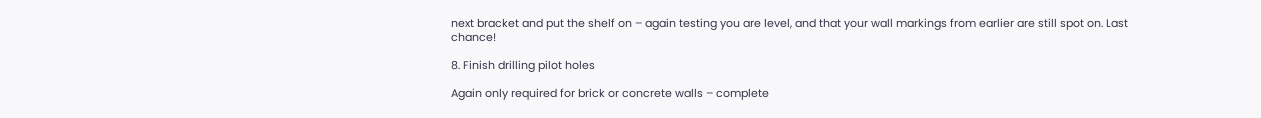next bracket and put the shelf on – again testing you are level, and that your wall markings from earlier are still spot on. Last chance!

8. Finish drilling pilot holes

Again only required for brick or concrete walls – complete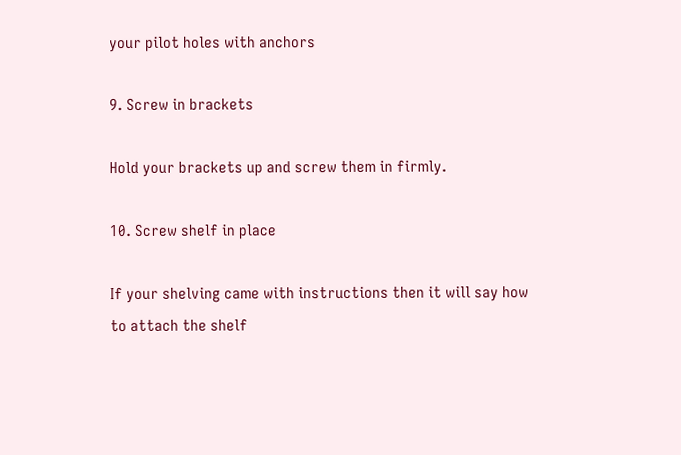your pilot holes with anchors

9. Screw in brackets

Hold your brackets up and screw them in firmly.

10. Screw shelf in place

If your shelving came with instructions then it will say how to attach the shelf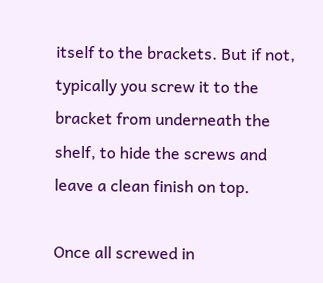itself to the brackets. But if not, typically you screw it to the bracket from underneath the shelf, to hide the screws and leave a clean finish on top.

Once all screwed in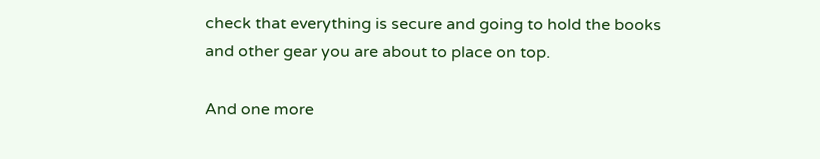check that everything is secure and going to hold the books and other gear you are about to place on top.

And one more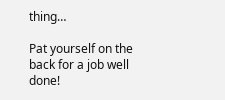thing…

Pat yourself on the back for a job well done!